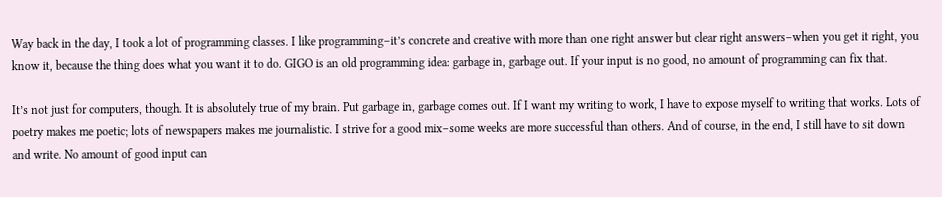Way back in the day, I took a lot of programming classes. I like programming–it’s concrete and creative with more than one right answer but clear right answers–when you get it right, you know it, because the thing does what you want it to do. GIGO is an old programming idea: garbage in, garbage out. If your input is no good, no amount of programming can fix that.

It’s not just for computers, though. It is absolutely true of my brain. Put garbage in, garbage comes out. If I want my writing to work, I have to expose myself to writing that works. Lots of poetry makes me poetic; lots of newspapers makes me journalistic. I strive for a good mix–some weeks are more successful than others. And of course, in the end, I still have to sit down and write. No amount of good input can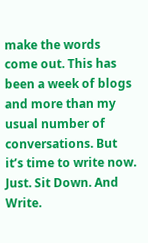make the words come out. This has been a week of blogs and more than my usual number of conversations. But it’s time to write now. Just. Sit Down. And Write.